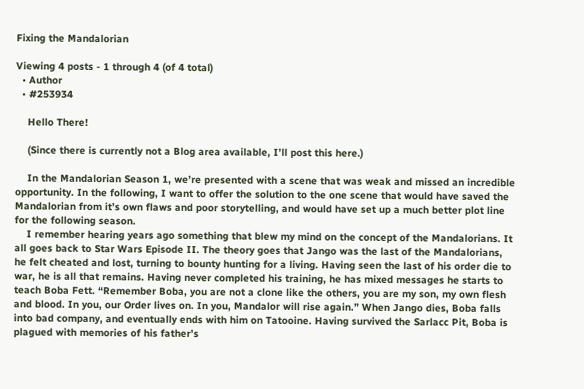Fixing the Mandalorian

Viewing 4 posts - 1 through 4 (of 4 total)
  • Author
  • #253934

    Hello There!

    (Since there is currently not a Blog area available, I’ll post this here.)

    In the Mandalorian Season 1, we’re presented with a scene that was weak and missed an incredible opportunity. In the following, I want to offer the solution to the one scene that would have saved the Mandalorian from it’s own flaws and poor storytelling, and would have set up a much better plot line for the following season.
    I remember hearing years ago something that blew my mind on the concept of the Mandalorians. It all goes back to Star Wars Episode II. The theory goes that Jango was the last of the Mandalorians, he felt cheated and lost, turning to bounty hunting for a living. Having seen the last of his order die to war, he is all that remains. Having never completed his training, he has mixed messages he starts to teach Boba Fett. “Remember Boba, you are not a clone like the others, you are my son, my own flesh and blood. In you, our Order lives on. In you, Mandalor will rise again.” When Jango dies, Boba falls into bad company, and eventually ends with him on Tatooine. Having survived the Sarlacc Pit, Boba is plagued with memories of his father’s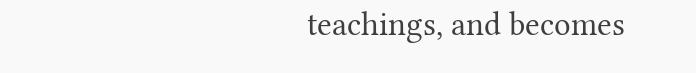teachings, and becomes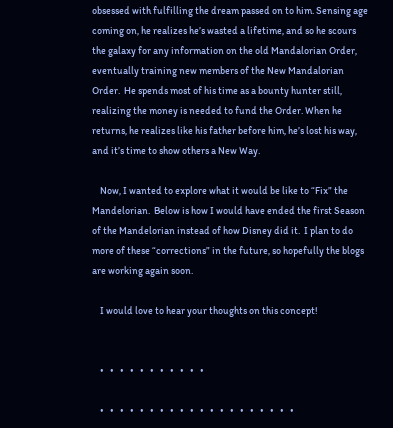obsessed with fulfilling the dream passed on to him. Sensing age coming on, he realizes he’s wasted a lifetime, and so he scours the galaxy for any information on the old Mandalorian Order, eventually training new members of the New Mandalorian Order.  He spends most of his time as a bounty hunter still, realizing the money is needed to fund the Order. When he returns, he realizes like his father before him, he’s lost his way, and it’s time to show others a New Way.

    Now, I wanted to explore what it would be like to “Fix” the Mandelorian.  Below is how I would have ended the first Season of the Mandelorian instead of how Disney did it.  I plan to do more of these “corrections” in the future, so hopefully the blogs are working again soon.

    I would love to hear your thoughts on this concept!


    •   •   •   •   •   •   •   •   •   •   •

    •   •   •   •   •   •   •   •   •   •   •   •   •   •   •   •   •   •   •   •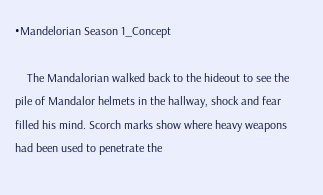•Mandelorian Season 1_Concept

    The Mandalorian walked back to the hideout to see the pile of Mandalor helmets in the hallway, shock and fear filled his mind. Scorch marks show where heavy weapons had been used to penetrate the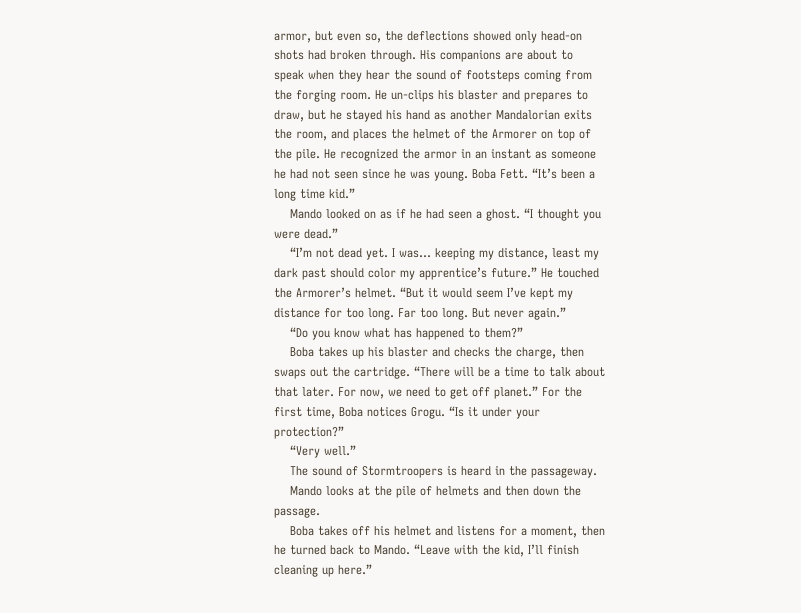armor, but even so, the deflections showed only head-on shots had broken through. His companions are about to speak when they hear the sound of footsteps coming from the forging room. He un-clips his blaster and prepares to draw, but he stayed his hand as another Mandalorian exits the room, and places the helmet of the Armorer on top of the pile. He recognized the armor in an instant as someone he had not seen since he was young. Boba Fett. “It’s been a long time kid.”
    Mando looked on as if he had seen a ghost. “I thought you were dead.”
    “I’m not dead yet. I was… keeping my distance, least my dark past should color my apprentice’s future.” He touched the Armorer’s helmet. “But it would seem I’ve kept my distance for too long. Far too long. But never again.”
    “Do you know what has happened to them?”
    Boba takes up his blaster and checks the charge, then swaps out the cartridge. “There will be a time to talk about that later. For now, we need to get off planet.” For the first time, Boba notices Grogu. “Is it under your protection?”
    “Very well.”
    The sound of Stormtroopers is heard in the passageway.
    Mando looks at the pile of helmets and then down the passage.
    Boba takes off his helmet and listens for a moment, then he turned back to Mando. “Leave with the kid, I’ll finish cleaning up here.”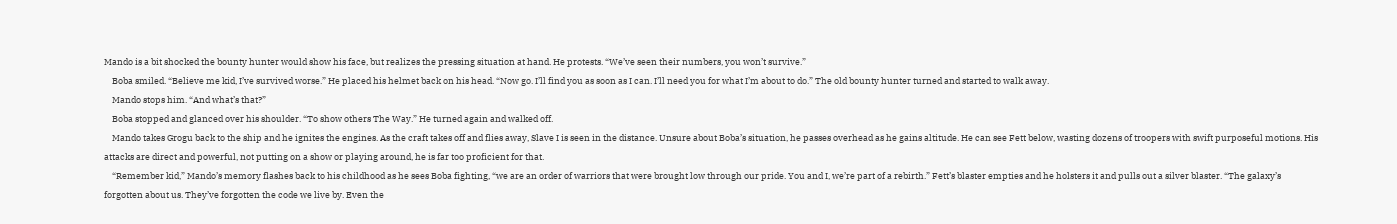Mando is a bit shocked the bounty hunter would show his face, but realizes the pressing situation at hand. He protests. “We’ve seen their numbers, you won’t survive.”
    Boba smiled. “Believe me kid, I’ve survived worse.” He placed his helmet back on his head. “Now go. I’ll find you as soon as I can. I’ll need you for what I’m about to do.” The old bounty hunter turned and started to walk away.
    Mando stops him. “And what’s that?”
    Boba stopped and glanced over his shoulder. “To show others The Way.” He turned again and walked off.
    Mando takes Grogu back to the ship and he ignites the engines. As the craft takes off and flies away, Slave I is seen in the distance. Unsure about Boba’s situation, he passes overhead as he gains altitude. He can see Fett below, wasting dozens of troopers with swift purposeful motions. His attacks are direct and powerful, not putting on a show or playing around, he is far too proficient for that.
    “Remember kid,” Mando’s memory flashes back to his childhood as he sees Boba fighting, “we are an order of warriors that were brought low through our pride. You and I, we’re part of a rebirth.” Fett’s blaster empties and he holsters it and pulls out a silver blaster. “The galaxy’s forgotten about us. They’ve forgotten the code we live by. Even the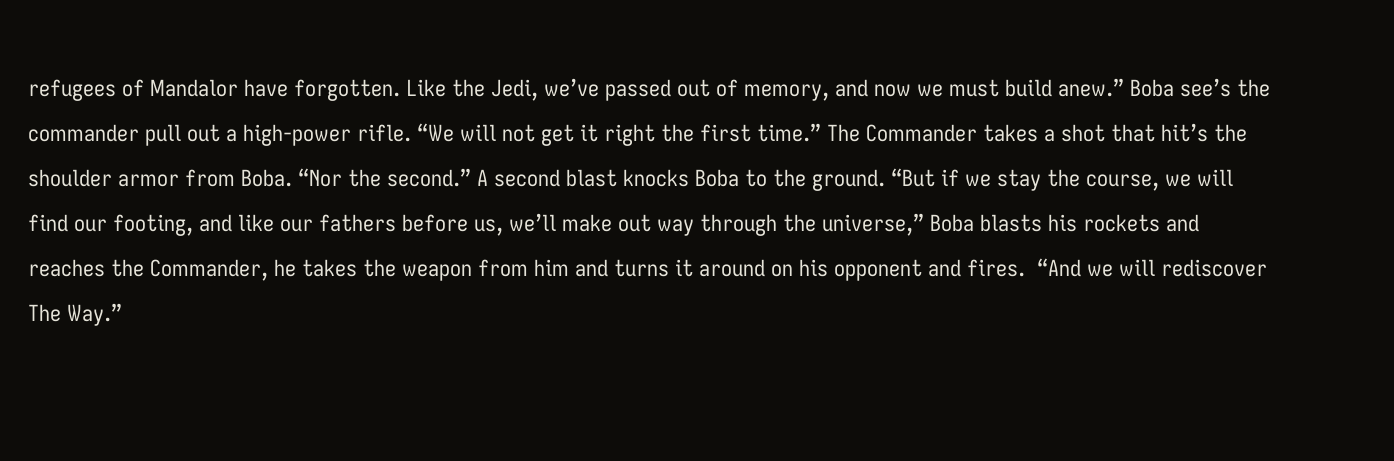refugees of Mandalor have forgotten. Like the Jedi, we’ve passed out of memory, and now we must build anew.” Boba see’s the commander pull out a high-power rifle. “We will not get it right the first time.” The Commander takes a shot that hit’s the shoulder armor from Boba. “Nor the second.” A second blast knocks Boba to the ground. “But if we stay the course, we will find our footing, and like our fathers before us, we’ll make out way through the universe,” Boba blasts his rockets and reaches the Commander, he takes the weapon from him and turns it around on his opponent and fires.  “And we will rediscover The Way.”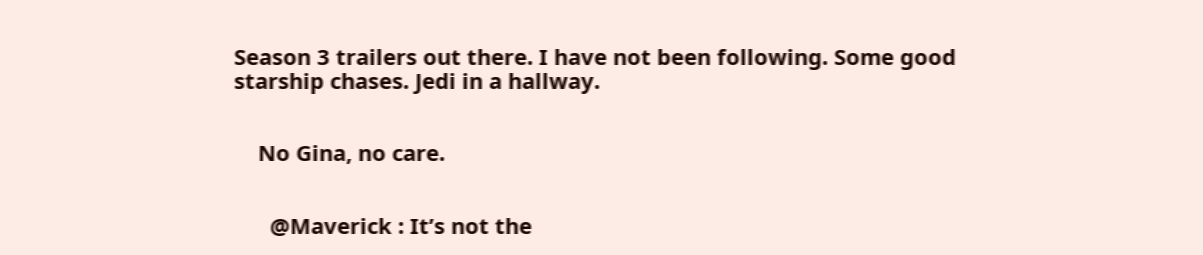Season 3 trailers out there. I have not been following. Some good starship chases. Jedi in a hallway.


    No Gina, no care.


      @Maverick : It’s not the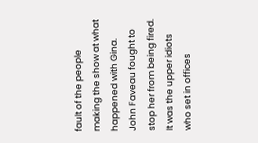fault of the people making the show at what happened with Gina. John Faveau fought to stop her from being fired. It was the upper idiots who set in offices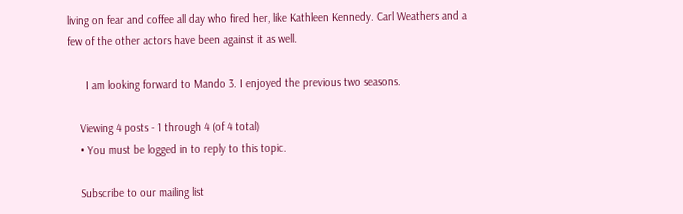living on fear and coffee all day who fired her, like Kathleen Kennedy. Carl Weathers and a few of the other actors have been against it as well.

      I am looking forward to Mando 3. I enjoyed the previous two seasons.

    Viewing 4 posts - 1 through 4 (of 4 total)
    • You must be logged in to reply to this topic.

    Subscribe to our mailing list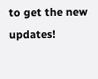to get the new updates!